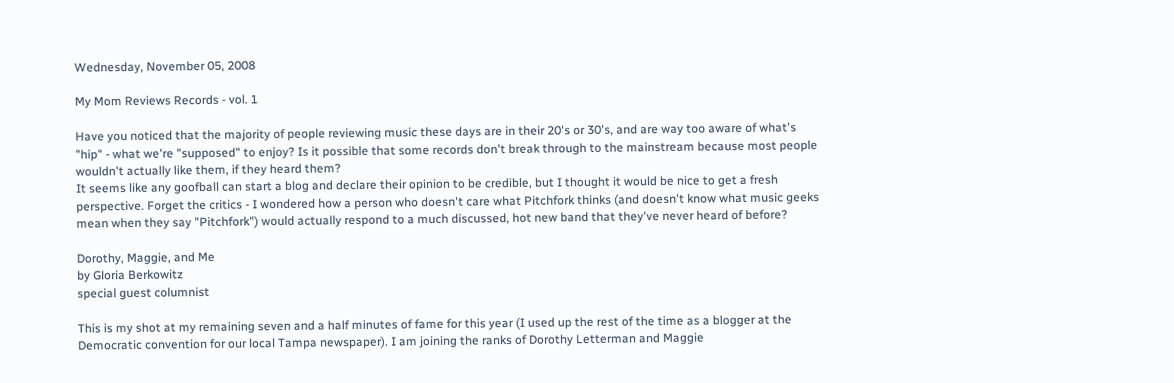Wednesday, November 05, 2008

My Mom Reviews Records - vol. 1

Have you noticed that the majority of people reviewing music these days are in their 20's or 30's, and are way too aware of what's "hip" - what we're "supposed" to enjoy? Is it possible that some records don't break through to the mainstream because most people wouldn't actually like them, if they heard them?
It seems like any goofball can start a blog and declare their opinion to be credible, but I thought it would be nice to get a fresh perspective. Forget the critics - I wondered how a person who doesn't care what Pitchfork thinks (and doesn't know what music geeks mean when they say "Pitchfork") would actually respond to a much discussed, hot new band that they've never heard of before?

Dorothy, Maggie, and Me
by Gloria Berkowitz
special guest columnist

This is my shot at my remaining seven and a half minutes of fame for this year (I used up the rest of the time as a blogger at the Democratic convention for our local Tampa newspaper). I am joining the ranks of Dorothy Letterman and Maggie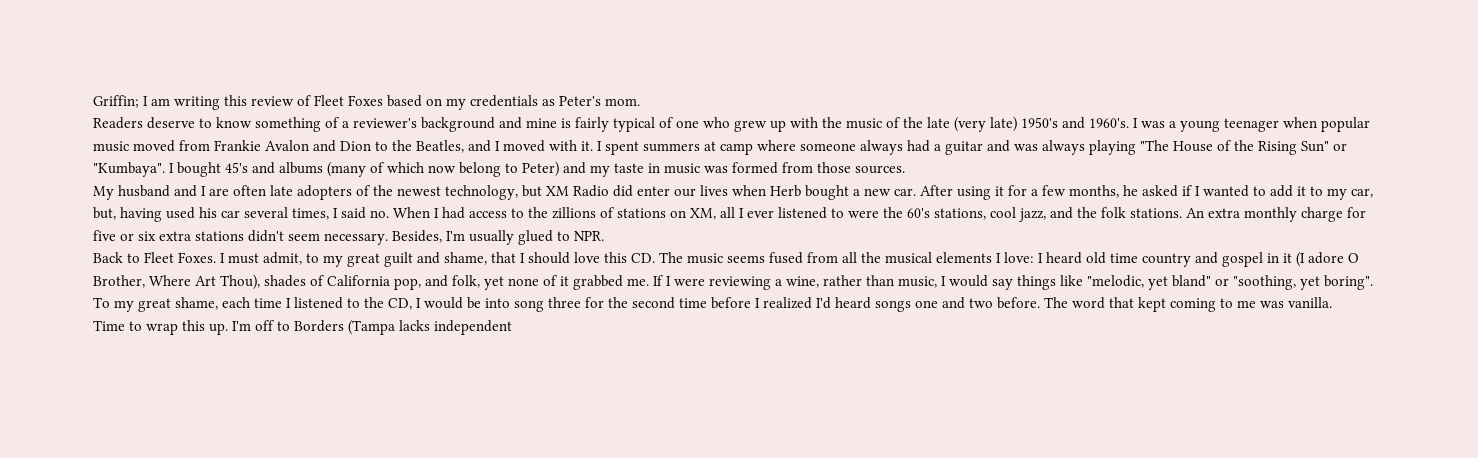Griffin; I am writing this review of Fleet Foxes based on my credentials as Peter's mom.
Readers deserve to know something of a reviewer's background and mine is fairly typical of one who grew up with the music of the late (very late) 1950's and 1960's. I was a young teenager when popular music moved from Frankie Avalon and Dion to the Beatles, and I moved with it. I spent summers at camp where someone always had a guitar and was always playing "The House of the Rising Sun" or "Kumbaya". I bought 45's and albums (many of which now belong to Peter) and my taste in music was formed from those sources.
My husband and I are often late adopters of the newest technology, but XM Radio did enter our lives when Herb bought a new car. After using it for a few months, he asked if I wanted to add it to my car, but, having used his car several times, I said no. When I had access to the zillions of stations on XM, all I ever listened to were the 60's stations, cool jazz, and the folk stations. An extra monthly charge for five or six extra stations didn't seem necessary. Besides, I'm usually glued to NPR.
Back to Fleet Foxes. I must admit, to my great guilt and shame, that I should love this CD. The music seems fused from all the musical elements I love: I heard old time country and gospel in it (I adore O Brother, Where Art Thou), shades of California pop, and folk, yet none of it grabbed me. If I were reviewing a wine, rather than music, I would say things like "melodic, yet bland" or "soothing, yet boring". To my great shame, each time I listened to the CD, I would be into song three for the second time before I realized I'd heard songs one and two before. The word that kept coming to me was vanilla.
Time to wrap this up. I'm off to Borders (Tampa lacks independent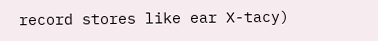record stores like ear X-tacy)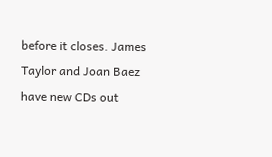before it closes. James Taylor and Joan Baez have new CDs out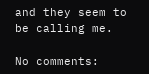and they seem to be calling me.

No comments: